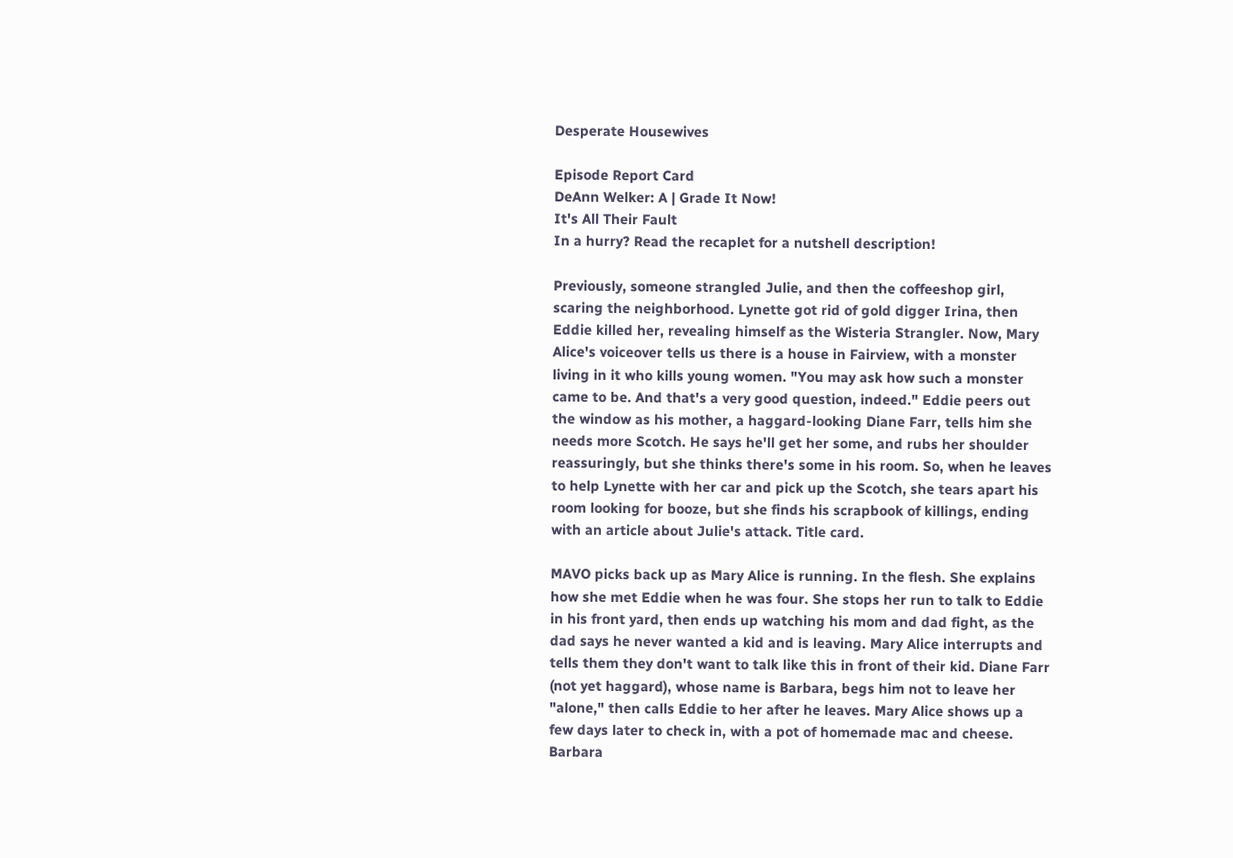Desperate Housewives

Episode Report Card
DeAnn Welker: A | Grade It Now!
It's All Their Fault
In a hurry? Read the recaplet for a nutshell description!

Previously, someone strangled Julie, and then the coffeeshop girl, scaring the neighborhood. Lynette got rid of gold digger Irina, then Eddie killed her, revealing himself as the Wisteria Strangler. Now, Mary Alice's voiceover tells us there is a house in Fairview, with a monster living in it who kills young women. "You may ask how such a monster came to be. And that's a very good question, indeed." Eddie peers out the window as his mother, a haggard-looking Diane Farr, tells him she needs more Scotch. He says he'll get her some, and rubs her shoulder reassuringly, but she thinks there's some in his room. So, when he leaves to help Lynette with her car and pick up the Scotch, she tears apart his room looking for booze, but she finds his scrapbook of killings, ending with an article about Julie's attack. Title card.

MAVO picks back up as Mary Alice is running. In the flesh. She explains how she met Eddie when he was four. She stops her run to talk to Eddie in his front yard, then ends up watching his mom and dad fight, as the dad says he never wanted a kid and is leaving. Mary Alice interrupts and tells them they don't want to talk like this in front of their kid. Diane Farr (not yet haggard), whose name is Barbara, begs him not to leave her "alone," then calls Eddie to her after he leaves. Mary Alice shows up a few days later to check in, with a pot of homemade mac and cheese. Barbara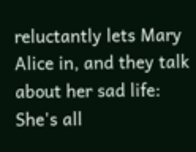reluctantly lets Mary Alice in, and they talk about her sad life: She's all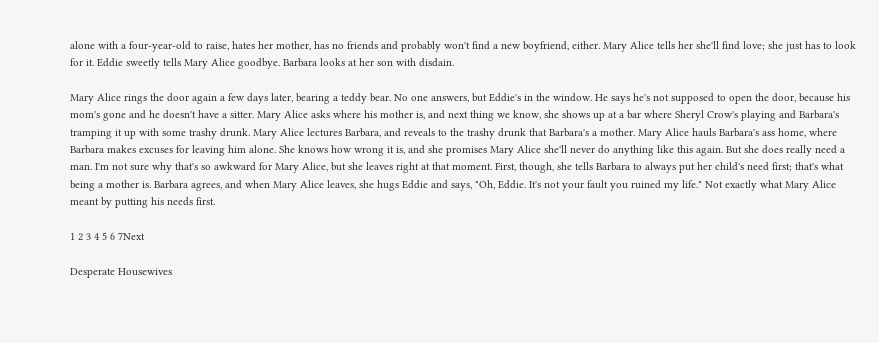alone with a four-year-old to raise, hates her mother, has no friends and probably won't find a new boyfriend, either. Mary Alice tells her she'll find love; she just has to look for it. Eddie sweetly tells Mary Alice goodbye. Barbara looks at her son with disdain.

Mary Alice rings the door again a few days later, bearing a teddy bear. No one answers, but Eddie's in the window. He says he's not supposed to open the door, because his mom's gone and he doesn't have a sitter. Mary Alice asks where his mother is, and next thing we know, she shows up at a bar where Sheryl Crow's playing and Barbara's tramping it up with some trashy drunk. Mary Alice lectures Barbara, and reveals to the trashy drunk that Barbara's a mother. Mary Alice hauls Barbara's ass home, where Barbara makes excuses for leaving him alone. She knows how wrong it is, and she promises Mary Alice she'll never do anything like this again. But she does really need a man. I'm not sure why that's so awkward for Mary Alice, but she leaves right at that moment. First, though, she tells Barbara to always put her child's need first; that's what being a mother is. Barbara agrees, and when Mary Alice leaves, she hugs Eddie and says, "Oh, Eddie. It's not your fault you ruined my life." Not exactly what Mary Alice meant by putting his needs first.

1 2 3 4 5 6 7Next

Desperate Housewives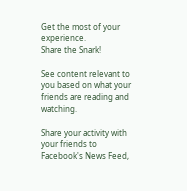Get the most of your experience.
Share the Snark!

See content relevant to you based on what your friends are reading and watching.

Share your activity with your friends to Facebook's News Feed,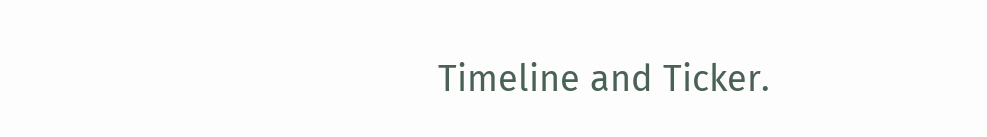Timeline and Ticker.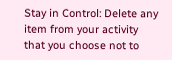Stay in Control: Delete any item from your activity that you choose not to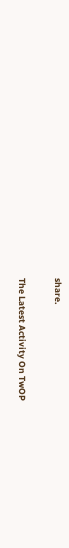share.

The Latest Activity On TwOP